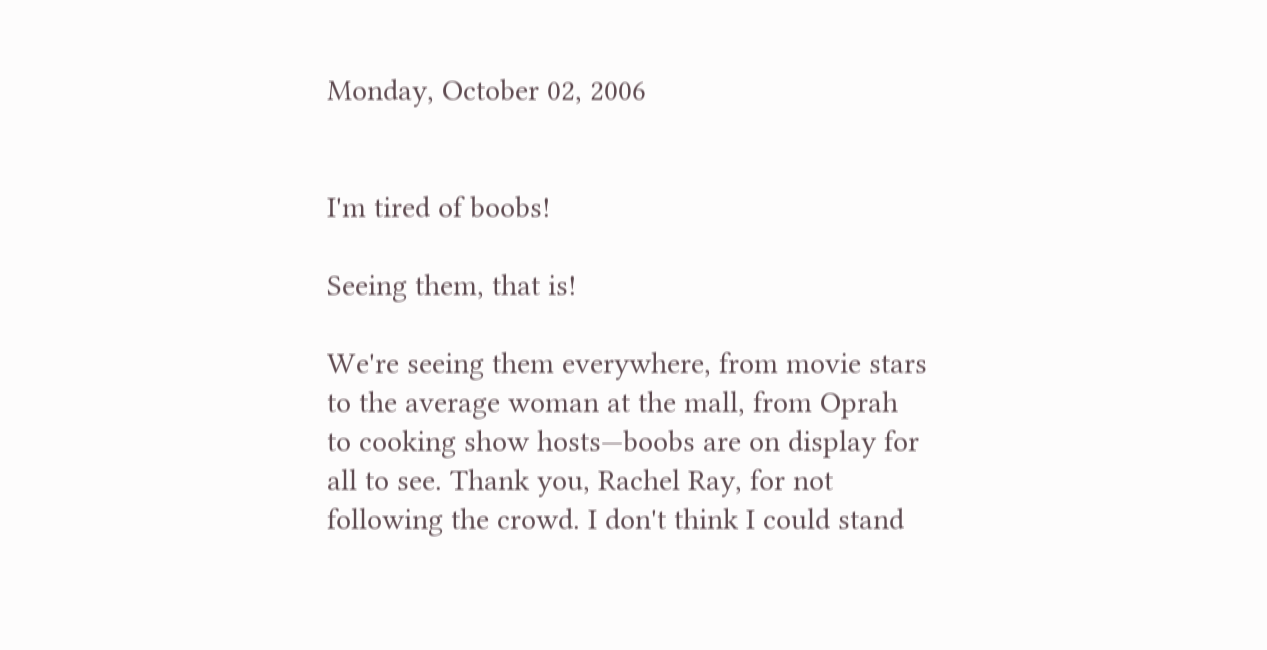Monday, October 02, 2006


I'm tired of boobs!

Seeing them, that is!

We're seeing them everywhere, from movie stars to the average woman at the mall, from Oprah to cooking show hosts—boobs are on display for all to see. Thank you, Rachel Ray, for not following the crowd. I don't think I could stand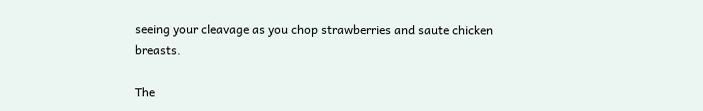seeing your cleavage as you chop strawberries and saute chicken breasts.

The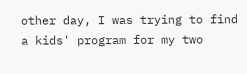other day, I was trying to find a kids' program for my two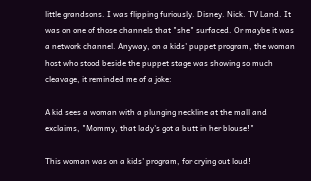little grandsons. I was flipping furiously. Disney. Nick. TV Land. It was on one of those channels that "she" surfaced. Or maybe it was a network channel. Anyway, on a kids' puppet program, the woman host who stood beside the puppet stage was showing so much cleavage, it reminded me of a joke:

A kid sees a woman with a plunging neckline at the mall and exclaims, "Mommy, that lady's got a butt in her blouse!"

This woman was on a kids' program, for crying out loud!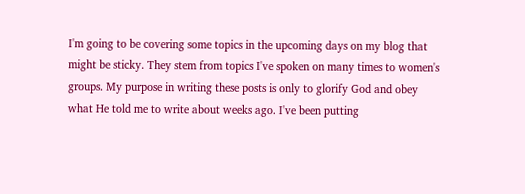I'm going to be covering some topics in the upcoming days on my blog that might be sticky. They stem from topics I've spoken on many times to women's groups. My purpose in writing these posts is only to glorify God and obey what He told me to write about weeks ago. I've been putting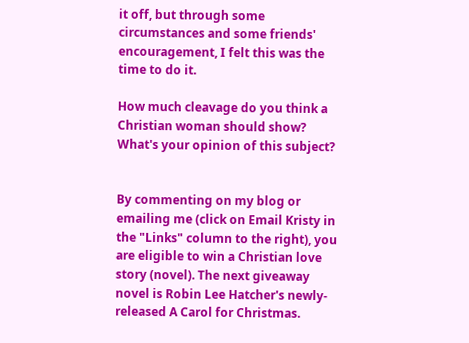it off, but through some circumstances and some friends' encouragement, I felt this was the time to do it.

How much cleavage do you think a Christian woman should show? What's your opinion of this subject?


By commenting on my blog or emailing me (click on Email Kristy in the "Links" column to the right), you are eligible to win a Christian love story (novel). The next giveaway novel is Robin Lee Hatcher's newly-released A Carol for Christmas.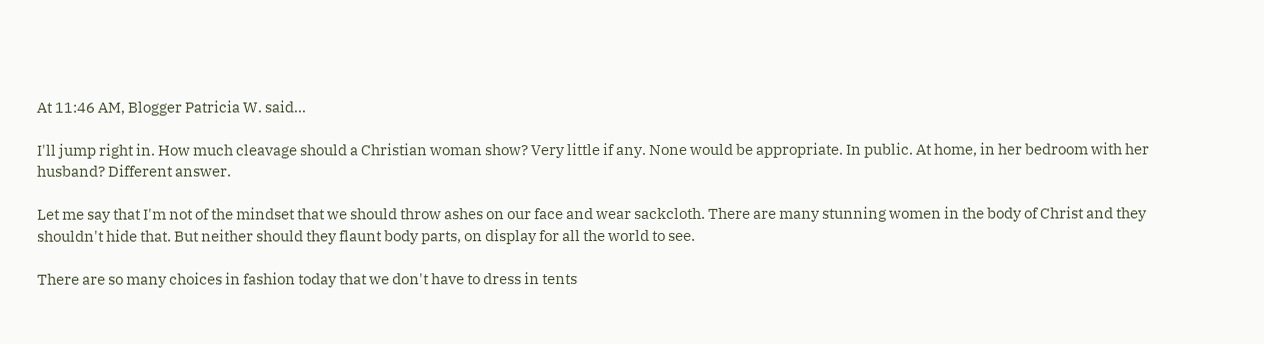At 11:46 AM, Blogger Patricia W. said...

I'll jump right in. How much cleavage should a Christian woman show? Very little if any. None would be appropriate. In public. At home, in her bedroom with her husband? Different answer.

Let me say that I'm not of the mindset that we should throw ashes on our face and wear sackcloth. There are many stunning women in the body of Christ and they shouldn't hide that. But neither should they flaunt body parts, on display for all the world to see.

There are so many choices in fashion today that we don't have to dress in tents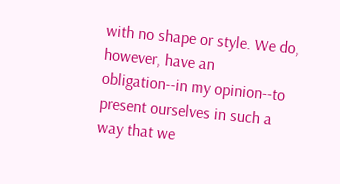with no shape or style. We do, however, have an obligation--in my opinion--to present ourselves in such a way that we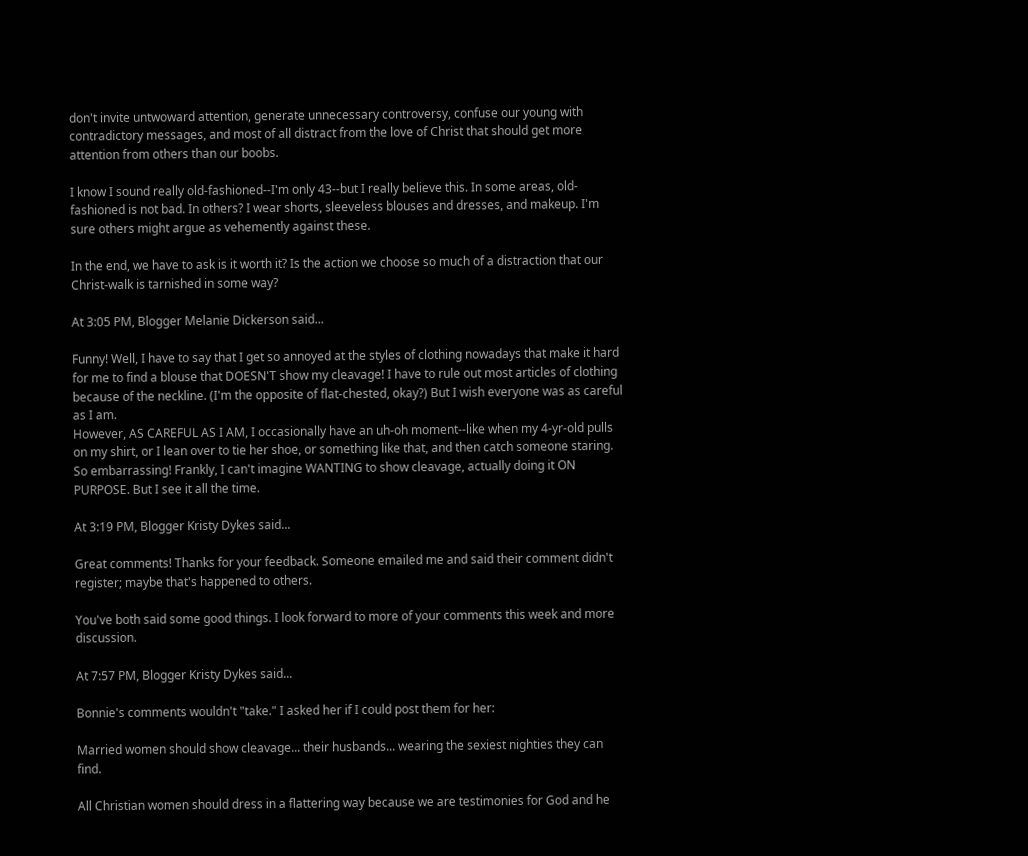don't invite untwoward attention, generate unnecessary controversy, confuse our young with contradictory messages, and most of all distract from the love of Christ that should get more attention from others than our boobs.

I know I sound really old-fashioned--I'm only 43--but I really believe this. In some areas, old-fashioned is not bad. In others? I wear shorts, sleeveless blouses and dresses, and makeup. I'm sure others might argue as vehemently against these.

In the end, we have to ask is it worth it? Is the action we choose so much of a distraction that our Christ-walk is tarnished in some way?

At 3:05 PM, Blogger Melanie Dickerson said...

Funny! Well, I have to say that I get so annoyed at the styles of clothing nowadays that make it hard for me to find a blouse that DOESN'T show my cleavage! I have to rule out most articles of clothing because of the neckline. (I'm the opposite of flat-chested, okay?) But I wish everyone was as careful as I am.
However, AS CAREFUL AS I AM, I occasionally have an uh-oh moment--like when my 4-yr-old pulls on my shirt, or I lean over to tie her shoe, or something like that, and then catch someone staring. So embarrassing! Frankly, I can't imagine WANTING to show cleavage, actually doing it ON PURPOSE. But I see it all the time.

At 3:19 PM, Blogger Kristy Dykes said...

Great comments! Thanks for your feedback. Someone emailed me and said their comment didn't register; maybe that's happened to others.

You've both said some good things. I look forward to more of your comments this week and more discussion.

At 7:57 PM, Blogger Kristy Dykes said...

Bonnie's comments wouldn't "take." I asked her if I could post them for her:

Married women should show cleavage... their husbands... wearing the sexiest nighties they can find.

All Christian women should dress in a flattering way because we are testimonies for God and he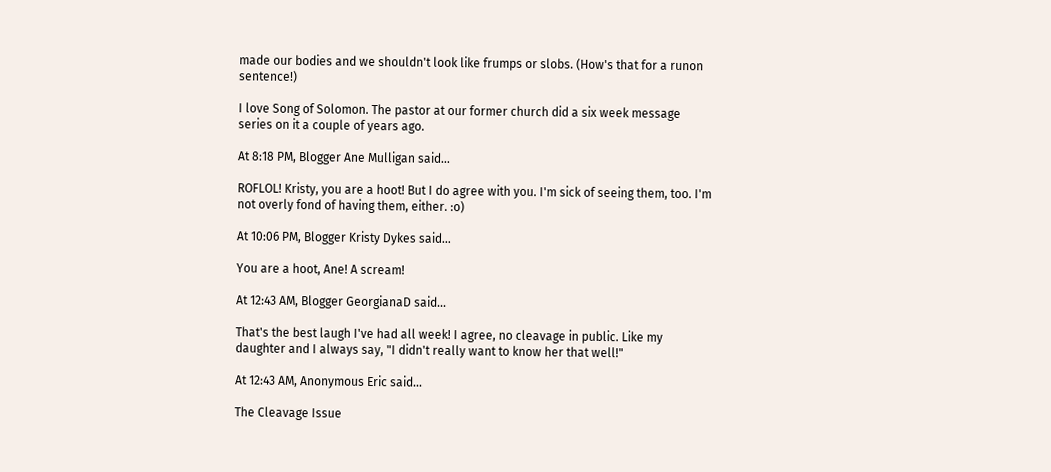made our bodies and we shouldn't look like frumps or slobs. (How's that for a runon sentence!)

I love Song of Solomon. The pastor at our former church did a six week message series on it a couple of years ago.

At 8:18 PM, Blogger Ane Mulligan said...

ROFLOL! Kristy, you are a hoot! But I do agree with you. I'm sick of seeing them, too. I'm not overly fond of having them, either. :o)

At 10:06 PM, Blogger Kristy Dykes said...

You are a hoot, Ane! A scream!

At 12:43 AM, Blogger GeorgianaD said...

That's the best laugh I've had all week! I agree, no cleavage in public. Like my daughter and I always say, "I didn't really want to know her that well!"

At 12:43 AM, Anonymous Eric said...

The Cleavage Issue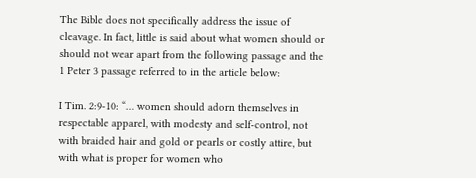The Bible does not specifically address the issue of cleavage. In fact, little is said about what women should or should not wear apart from the following passage and the 1 Peter 3 passage referred to in the article below:

I Tim. 2:9-10: “… women should adorn themselves in respectable apparel, with modesty and self-control, not with braided hair and gold or pearls or costly attire, but with what is proper for women who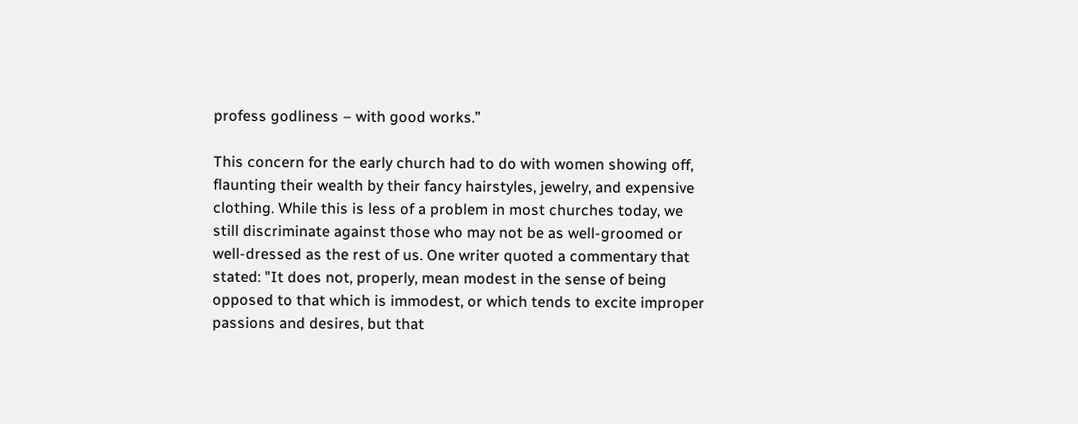profess godliness – with good works.”

This concern for the early church had to do with women showing off, flaunting their wealth by their fancy hairstyles, jewelry, and expensive clothing. While this is less of a problem in most churches today, we still discriminate against those who may not be as well-groomed or well-dressed as the rest of us. One writer quoted a commentary that stated: "It does not, properly, mean modest in the sense of being opposed to that which is immodest, or which tends to excite improper passions and desires, but that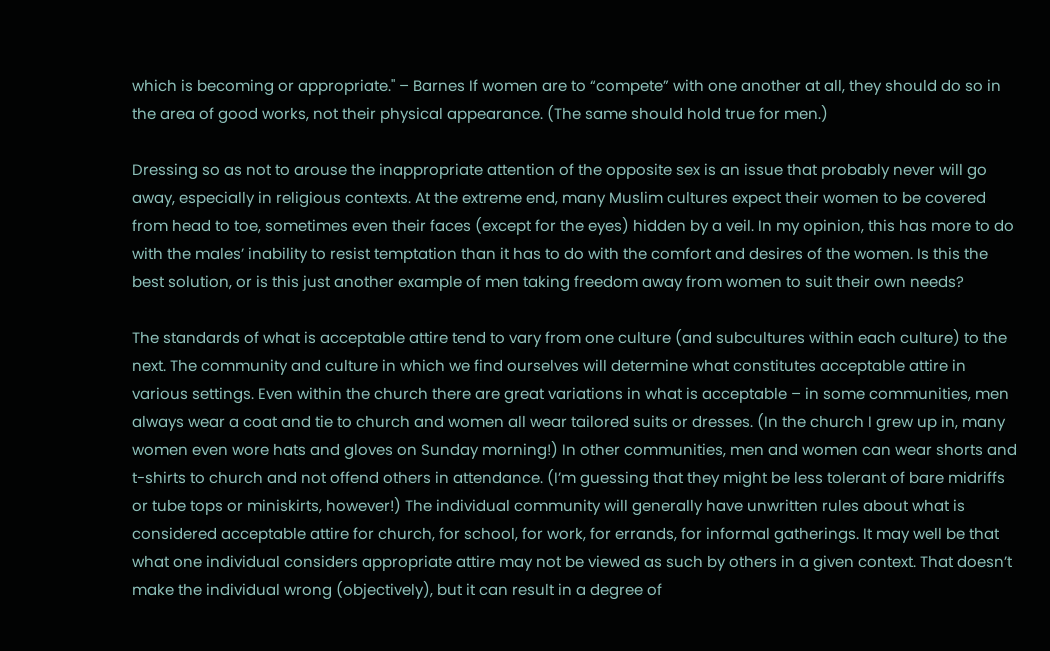which is becoming or appropriate." – Barnes If women are to “compete” with one another at all, they should do so in the area of good works, not their physical appearance. (The same should hold true for men.)

Dressing so as not to arouse the inappropriate attention of the opposite sex is an issue that probably never will go away, especially in religious contexts. At the extreme end, many Muslim cultures expect their women to be covered from head to toe, sometimes even their faces (except for the eyes) hidden by a veil. In my opinion, this has more to do with the males’ inability to resist temptation than it has to do with the comfort and desires of the women. Is this the best solution, or is this just another example of men taking freedom away from women to suit their own needs?

The standards of what is acceptable attire tend to vary from one culture (and subcultures within each culture) to the next. The community and culture in which we find ourselves will determine what constitutes acceptable attire in various settings. Even within the church there are great variations in what is acceptable – in some communities, men always wear a coat and tie to church and women all wear tailored suits or dresses. (In the church I grew up in, many women even wore hats and gloves on Sunday morning!) In other communities, men and women can wear shorts and t-shirts to church and not offend others in attendance. (I’m guessing that they might be less tolerant of bare midriffs or tube tops or miniskirts, however!) The individual community will generally have unwritten rules about what is considered acceptable attire for church, for school, for work, for errands, for informal gatherings. It may well be that what one individual considers appropriate attire may not be viewed as such by others in a given context. That doesn’t make the individual wrong (objectively), but it can result in a degree of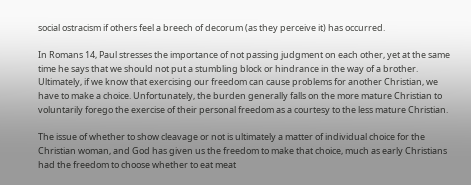social ostracism if others feel a breech of decorum (as they perceive it) has occurred.

In Romans 14, Paul stresses the importance of not passing judgment on each other, yet at the same time he says that we should not put a stumbling block or hindrance in the way of a brother. Ultimately, if we know that exercising our freedom can cause problems for another Christian, we have to make a choice. Unfortunately, the burden generally falls on the more mature Christian to voluntarily forego the exercise of their personal freedom as a courtesy to the less mature Christian.

The issue of whether to show cleavage or not is ultimately a matter of individual choice for the Christian woman, and God has given us the freedom to make that choice, much as early Christians had the freedom to choose whether to eat meat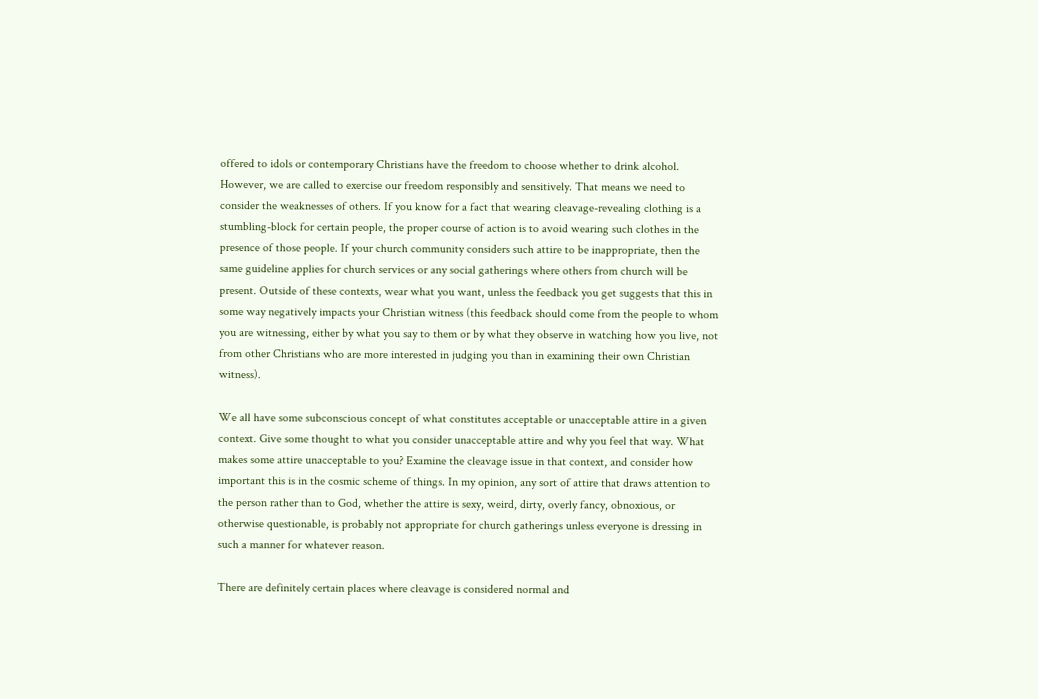offered to idols or contemporary Christians have the freedom to choose whether to drink alcohol. However, we are called to exercise our freedom responsibly and sensitively. That means we need to consider the weaknesses of others. If you know for a fact that wearing cleavage-revealing clothing is a stumbling-block for certain people, the proper course of action is to avoid wearing such clothes in the presence of those people. If your church community considers such attire to be inappropriate, then the same guideline applies for church services or any social gatherings where others from church will be present. Outside of these contexts, wear what you want, unless the feedback you get suggests that this in some way negatively impacts your Christian witness (this feedback should come from the people to whom you are witnessing, either by what you say to them or by what they observe in watching how you live, not from other Christians who are more interested in judging you than in examining their own Christian witness).

We all have some subconscious concept of what constitutes acceptable or unacceptable attire in a given context. Give some thought to what you consider unacceptable attire and why you feel that way. What makes some attire unacceptable to you? Examine the cleavage issue in that context, and consider how important this is in the cosmic scheme of things. In my opinion, any sort of attire that draws attention to the person rather than to God, whether the attire is sexy, weird, dirty, overly fancy, obnoxious, or otherwise questionable, is probably not appropriate for church gatherings unless everyone is dressing in such a manner for whatever reason.

There are definitely certain places where cleavage is considered normal and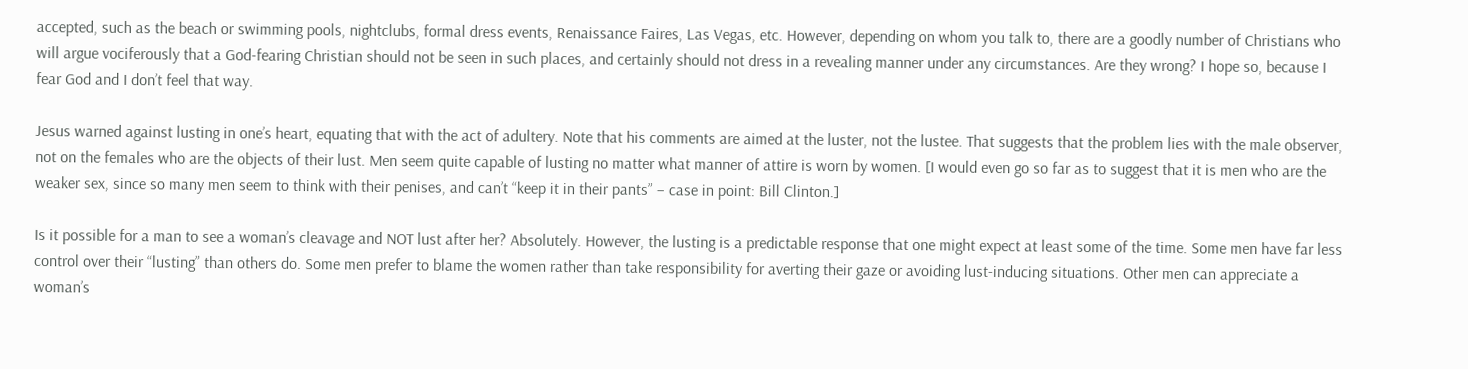accepted, such as the beach or swimming pools, nightclubs, formal dress events, Renaissance Faires, Las Vegas, etc. However, depending on whom you talk to, there are a goodly number of Christians who will argue vociferously that a God-fearing Christian should not be seen in such places, and certainly should not dress in a revealing manner under any circumstances. Are they wrong? I hope so, because I fear God and I don’t feel that way.

Jesus warned against lusting in one’s heart, equating that with the act of adultery. Note that his comments are aimed at the luster, not the lustee. That suggests that the problem lies with the male observer, not on the females who are the objects of their lust. Men seem quite capable of lusting no matter what manner of attire is worn by women. [I would even go so far as to suggest that it is men who are the weaker sex, since so many men seem to think with their penises, and can’t “keep it in their pants” – case in point: Bill Clinton.]

Is it possible for a man to see a woman’s cleavage and NOT lust after her? Absolutely. However, the lusting is a predictable response that one might expect at least some of the time. Some men have far less control over their “lusting” than others do. Some men prefer to blame the women rather than take responsibility for averting their gaze or avoiding lust-inducing situations. Other men can appreciate a woman’s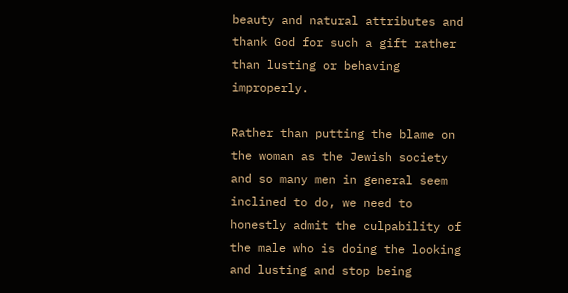beauty and natural attributes and thank God for such a gift rather than lusting or behaving improperly.

Rather than putting the blame on the woman as the Jewish society and so many men in general seem inclined to do, we need to honestly admit the culpability of the male who is doing the looking and lusting and stop being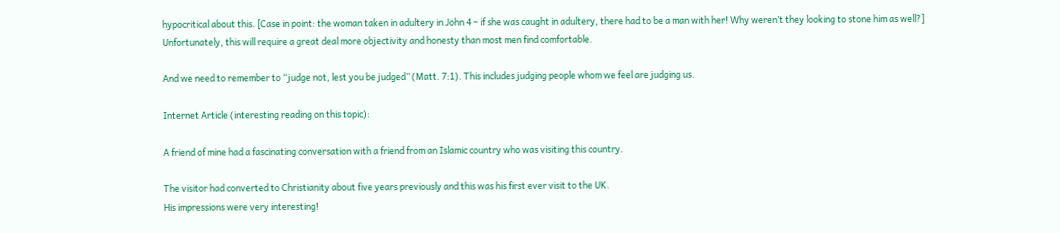hypocritical about this. [Case in point: the woman taken in adultery in John 4 – if she was caught in adultery, there had to be a man with her! Why weren’t they looking to stone him as well?] Unfortunately, this will require a great deal more objectivity and honesty than most men find comfortable.

And we need to remember to “judge not, lest you be judged” (Matt. 7:1). This includes judging people whom we feel are judging us.

Internet Article (interesting reading on this topic):

A friend of mine had a fascinating conversation with a friend from an Islamic country who was visiting this country.

The visitor had converted to Christianity about five years previously and this was his first ever visit to the UK.
His impressions were very interesting!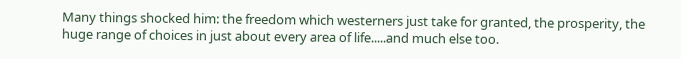Many things shocked him: the freedom which westerners just take for granted, the prosperity, the huge range of choices in just about every area of life.....and much else too.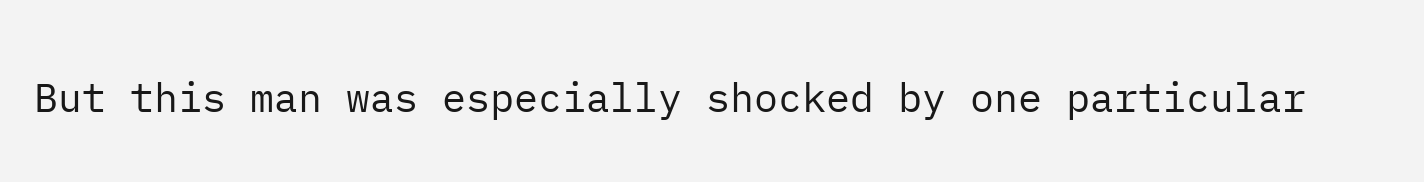But this man was especially shocked by one particular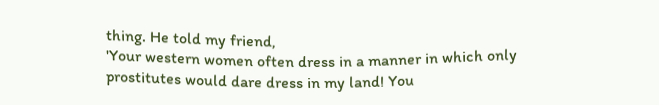thing. He told my friend,
'Your western women often dress in a manner in which only prostitutes would dare dress in my land! You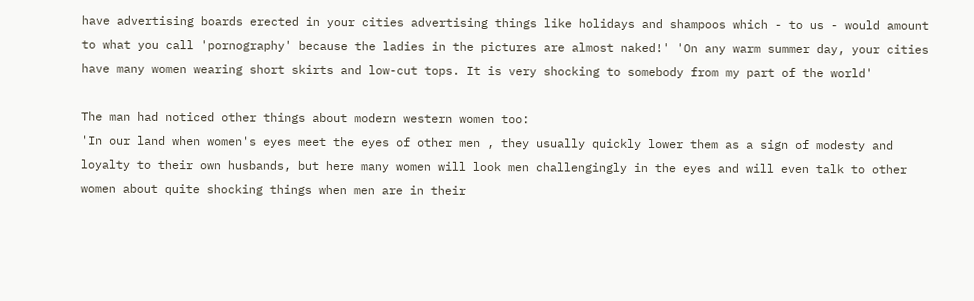have advertising boards erected in your cities advertising things like holidays and shampoos which - to us - would amount to what you call 'pornography' because the ladies in the pictures are almost naked!' 'On any warm summer day, your cities have many women wearing short skirts and low-cut tops. It is very shocking to somebody from my part of the world'

The man had noticed other things about modern western women too:
'In our land when women's eyes meet the eyes of other men , they usually quickly lower them as a sign of modesty and loyalty to their own husbands, but here many women will look men challengingly in the eyes and will even talk to other women about quite shocking things when men are in their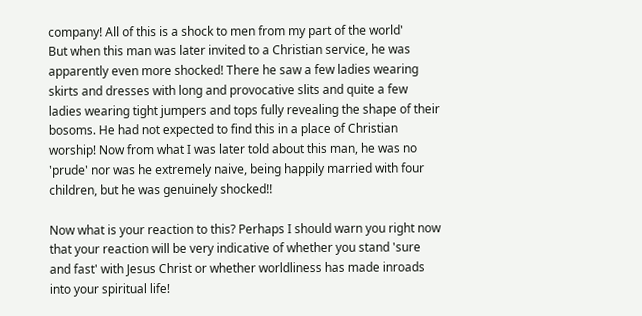company! All of this is a shock to men from my part of the world'
But when this man was later invited to a Christian service, he was apparently even more shocked! There he saw a few ladies wearing skirts and dresses with long and provocative slits and quite a few ladies wearing tight jumpers and tops fully revealing the shape of their bosoms. He had not expected to find this in a place of Christian worship! Now from what I was later told about this man, he was no 'prude' nor was he extremely naive, being happily married with four children, but he was genuinely shocked!!

Now what is your reaction to this? Perhaps I should warn you right now that your reaction will be very indicative of whether you stand 'sure and fast' with Jesus Christ or whether worldliness has made inroads into your spiritual life!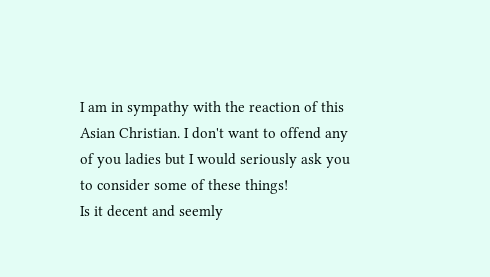I am in sympathy with the reaction of this Asian Christian. I don't want to offend any of you ladies but I would seriously ask you to consider some of these things!
Is it decent and seemly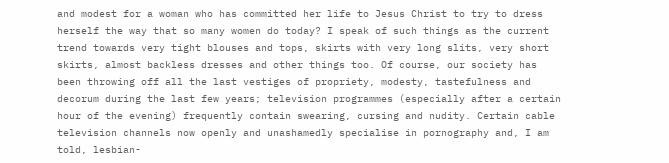and modest for a woman who has committed her life to Jesus Christ to try to dress herself the way that so many women do today? I speak of such things as the current trend towards very tight blouses and tops, skirts with very long slits, very short skirts, almost backless dresses and other things too. Of course, our society has been throwing off all the last vestiges of propriety, modesty, tastefulness and decorum during the last few years; television programmes (especially after a certain hour of the evening) frequently contain swearing, cursing and nudity. Certain cable television channels now openly and unashamedly specialise in pornography and, I am told, lesbian-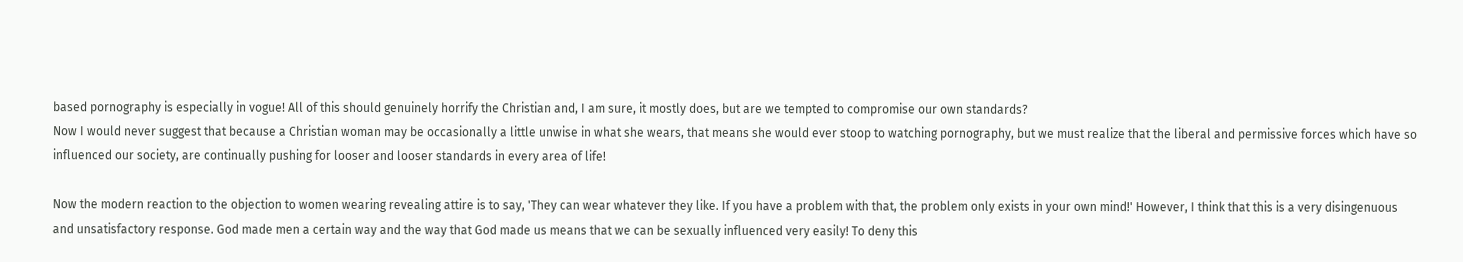based pornography is especially in vogue! All of this should genuinely horrify the Christian and, I am sure, it mostly does, but are we tempted to compromise our own standards?
Now I would never suggest that because a Christian woman may be occasionally a little unwise in what she wears, that means she would ever stoop to watching pornography, but we must realize that the liberal and permissive forces which have so influenced our society, are continually pushing for looser and looser standards in every area of life!

Now the modern reaction to the objection to women wearing revealing attire is to say, 'They can wear whatever they like. If you have a problem with that, the problem only exists in your own mind!' However, I think that this is a very disingenuous and unsatisfactory response. God made men a certain way and the way that God made us means that we can be sexually influenced very easily! To deny this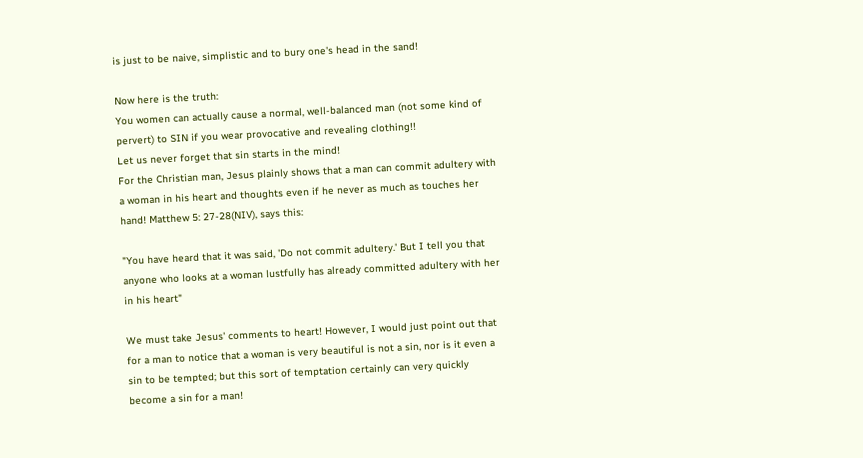is just to be naive, simplistic and to bury one's head in the sand!

Now here is the truth:
You women can actually cause a normal, well-balanced man (not some kind of pervert) to SIN if you wear provocative and revealing clothing!!
Let us never forget that sin starts in the mind!
For the Christian man, Jesus plainly shows that a man can commit adultery with a woman in his heart and thoughts even if he never as much as touches her hand! Matthew 5: 27-28(NIV), says this:

"You have heard that it was said, 'Do not commit adultery.' But I tell you that anyone who looks at a woman lustfully has already committed adultery with her in his heart"

We must take Jesus' comments to heart! However, I would just point out that for a man to notice that a woman is very beautiful is not a sin, nor is it even a sin to be tempted; but this sort of temptation certainly can very quickly become a sin for a man!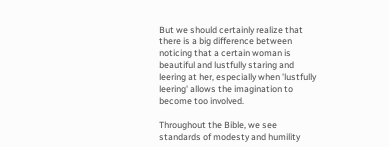But we should certainly realize that there is a big difference between noticing that a certain woman is beautiful and lustfully staring and leering at her, especially when 'lustfully leering' allows the imagination to become too involved.

Throughout the Bible, we see standards of modesty and humility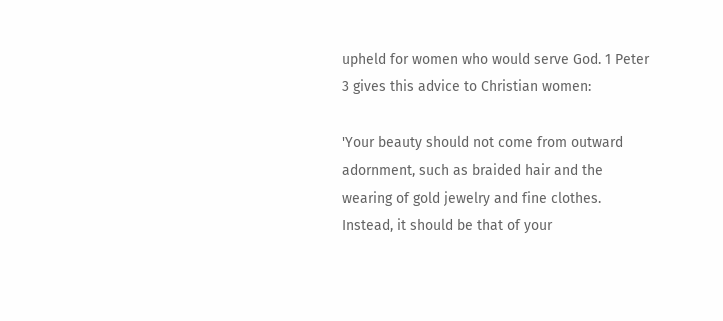upheld for women who would serve God. 1 Peter 3 gives this advice to Christian women:

'Your beauty should not come from outward adornment, such as braided hair and the wearing of gold jewelry and fine clothes. Instead, it should be that of your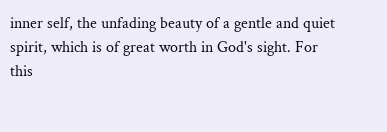inner self, the unfading beauty of a gentle and quiet spirit, which is of great worth in God's sight. For this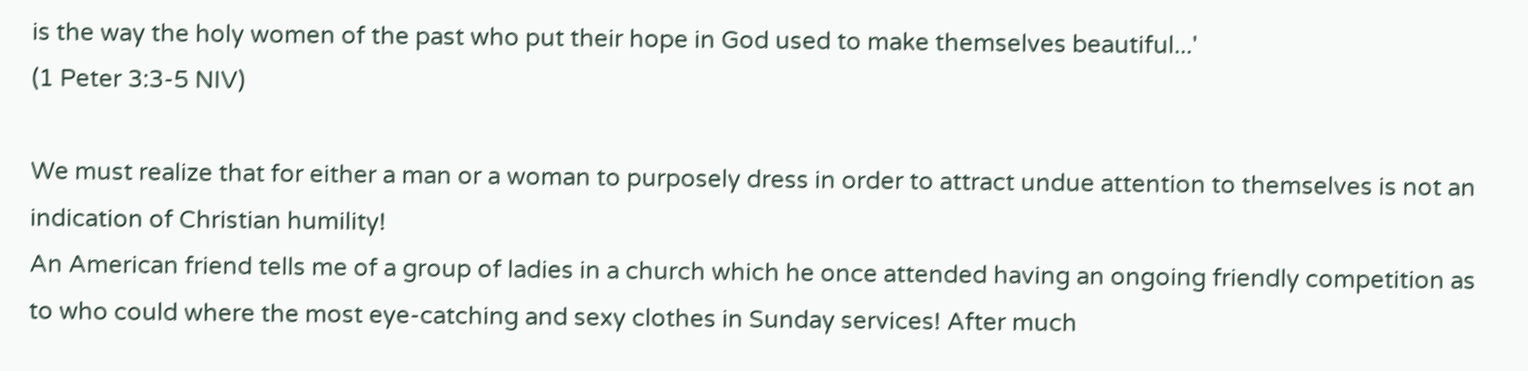is the way the holy women of the past who put their hope in God used to make themselves beautiful...'
(1 Peter 3:3-5 NIV)

We must realize that for either a man or a woman to purposely dress in order to attract undue attention to themselves is not an indication of Christian humility!
An American friend tells me of a group of ladies in a church which he once attended having an ongoing friendly competition as to who could where the most eye-catching and sexy clothes in Sunday services! After much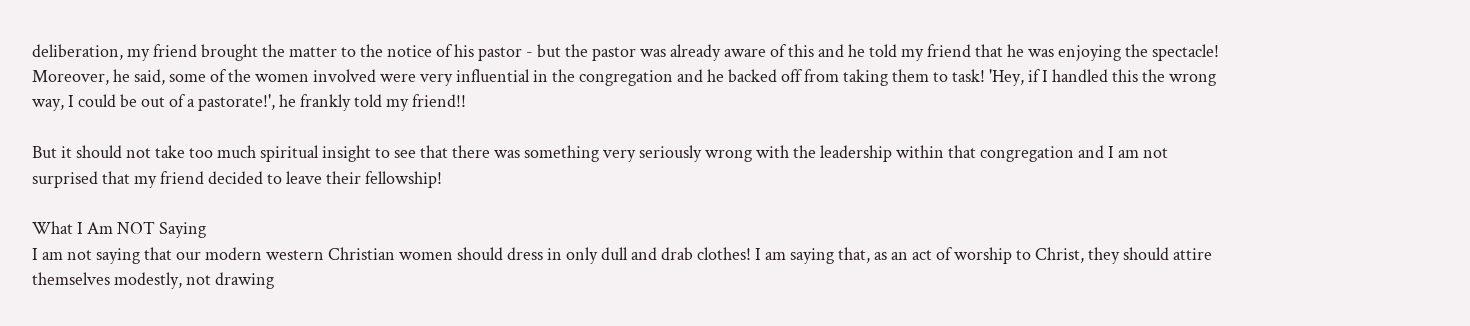deliberation, my friend brought the matter to the notice of his pastor - but the pastor was already aware of this and he told my friend that he was enjoying the spectacle! Moreover, he said, some of the women involved were very influential in the congregation and he backed off from taking them to task! 'Hey, if I handled this the wrong way, I could be out of a pastorate!', he frankly told my friend!!

But it should not take too much spiritual insight to see that there was something very seriously wrong with the leadership within that congregation and I am not surprised that my friend decided to leave their fellowship!

What I Am NOT Saying
I am not saying that our modern western Christian women should dress in only dull and drab clothes! I am saying that, as an act of worship to Christ, they should attire themselves modestly, not drawing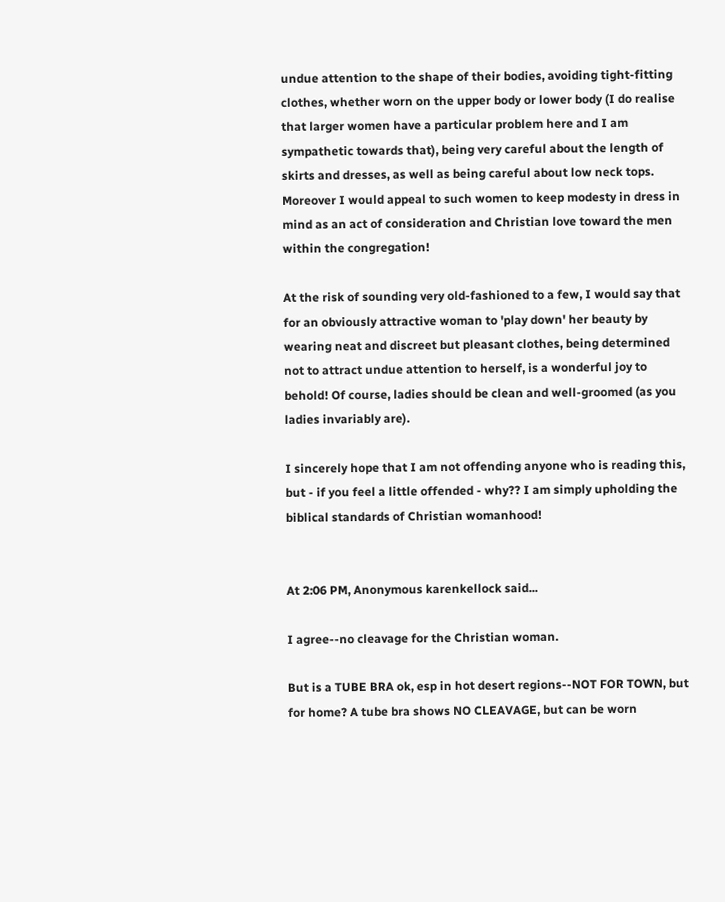undue attention to the shape of their bodies, avoiding tight-fitting clothes, whether worn on the upper body or lower body (I do realise that larger women have a particular problem here and I am sympathetic towards that), being very careful about the length of skirts and dresses, as well as being careful about low neck tops. Moreover I would appeal to such women to keep modesty in dress in mind as an act of consideration and Christian love toward the men within the congregation!

At the risk of sounding very old-fashioned to a few, I would say that for an obviously attractive woman to 'play down' her beauty by wearing neat and discreet but pleasant clothes, being determined not to attract undue attention to herself, is a wonderful joy to behold! Of course, ladies should be clean and well-groomed (as you ladies invariably are).

I sincerely hope that I am not offending anyone who is reading this, but - if you feel a little offended - why?? I am simply upholding the biblical standards of Christian womanhood!


At 2:06 PM, Anonymous karenkellock said...

I agree--no cleavage for the Christian woman.

But is a TUBE BRA ok, esp in hot desert regions--NOT FOR TOWN, but for home? A tube bra shows NO CLEAVAGE, but can be worn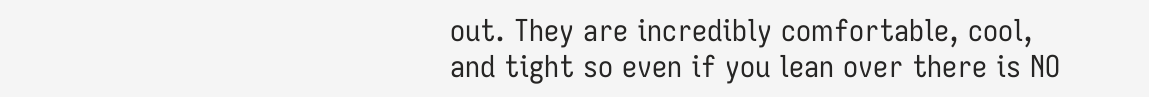out. They are incredibly comfortable, cool, and tight so even if you lean over there is NO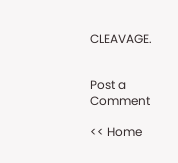CLEAVAGE.


Post a Comment

<< Home